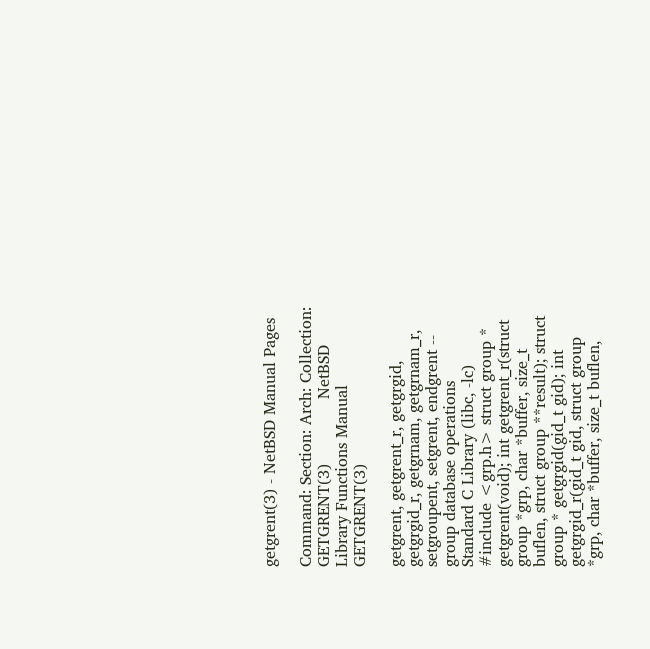getgrent(3) - NetBSD Manual Pages

Command: Section: Arch: Collection:
GETGRENT(3)             NetBSD Library Functions Manual            GETGRENT(3)

getgrent, getgrent_r, getgrgid, getgrgid_r, getgrnam, getgrnam_r, setgroupent, setgrent, endgrent -- group database operations
Standard C Library (libc, -lc)
#include <grp.h> struct group * getgrent(void); int getgrent_r(struct group *grp, char *buffer, size_t buflen, struct group **result); struct group * getgrgid(gid_t gid); int getgrgid_r(gid_t gid, struct group *grp, char *buffer, size_t buflen,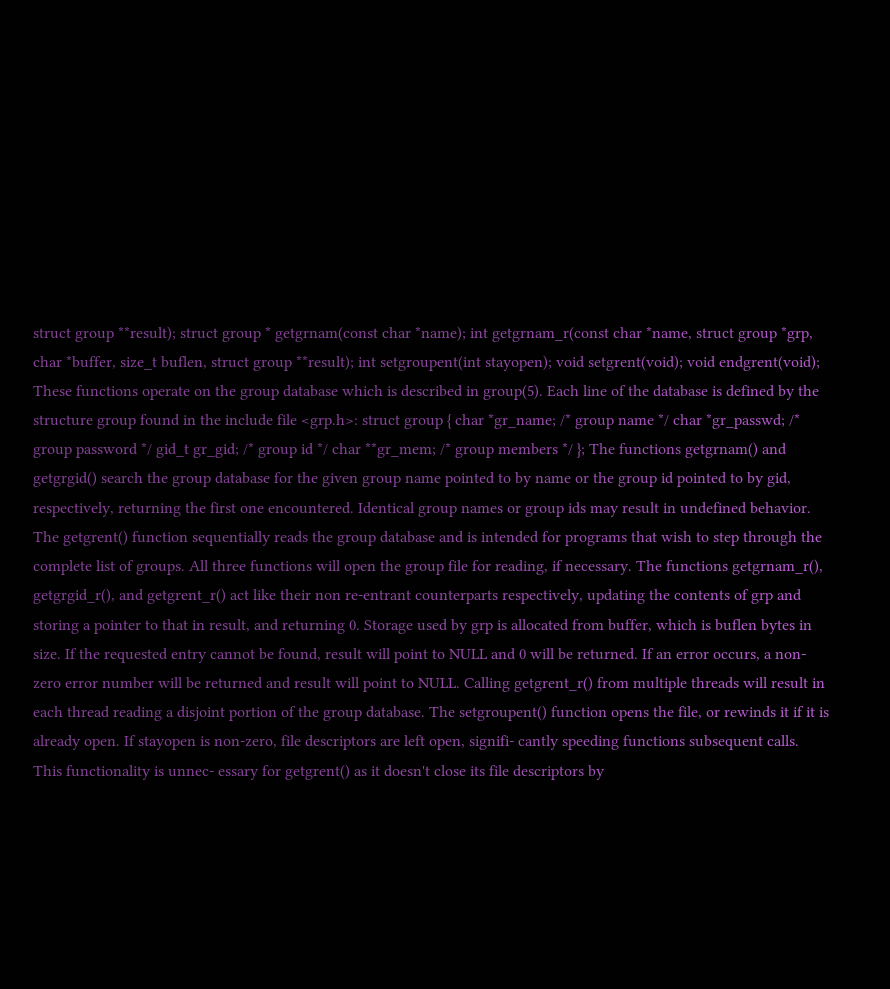struct group **result); struct group * getgrnam(const char *name); int getgrnam_r(const char *name, struct group *grp, char *buffer, size_t buflen, struct group **result); int setgroupent(int stayopen); void setgrent(void); void endgrent(void);
These functions operate on the group database which is described in group(5). Each line of the database is defined by the structure group found in the include file <grp.h>: struct group { char *gr_name; /* group name */ char *gr_passwd; /* group password */ gid_t gr_gid; /* group id */ char **gr_mem; /* group members */ }; The functions getgrnam() and getgrgid() search the group database for the given group name pointed to by name or the group id pointed to by gid, respectively, returning the first one encountered. Identical group names or group ids may result in undefined behavior. The getgrent() function sequentially reads the group database and is intended for programs that wish to step through the complete list of groups. All three functions will open the group file for reading, if necessary. The functions getgrnam_r(), getgrgid_r(), and getgrent_r() act like their non re-entrant counterparts respectively, updating the contents of grp and storing a pointer to that in result, and returning 0. Storage used by grp is allocated from buffer, which is buflen bytes in size. If the requested entry cannot be found, result will point to NULL and 0 will be returned. If an error occurs, a non-zero error number will be returned and result will point to NULL. Calling getgrent_r() from multiple threads will result in each thread reading a disjoint portion of the group database. The setgroupent() function opens the file, or rewinds it if it is already open. If stayopen is non-zero, file descriptors are left open, signifi- cantly speeding functions subsequent calls. This functionality is unnec- essary for getgrent() as it doesn't close its file descriptors by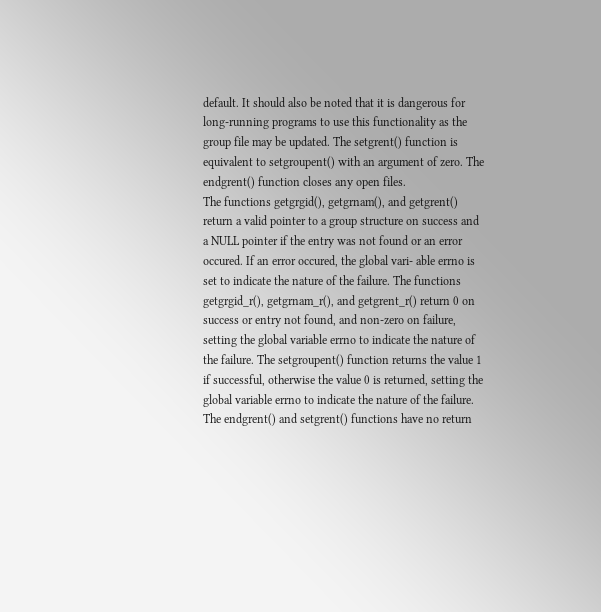default. It should also be noted that it is dangerous for long-running programs to use this functionality as the group file may be updated. The setgrent() function is equivalent to setgroupent() with an argument of zero. The endgrent() function closes any open files.
The functions getgrgid(), getgrnam(), and getgrent() return a valid pointer to a group structure on success and a NULL pointer if the entry was not found or an error occured. If an error occured, the global vari- able errno is set to indicate the nature of the failure. The functions getgrgid_r(), getgrnam_r(), and getgrent_r() return 0 on success or entry not found, and non-zero on failure, setting the global variable errno to indicate the nature of the failure. The setgroupent() function returns the value 1 if successful, otherwise the value 0 is returned, setting the global variable errno to indicate the nature of the failure. The endgrent() and setgrent() functions have no return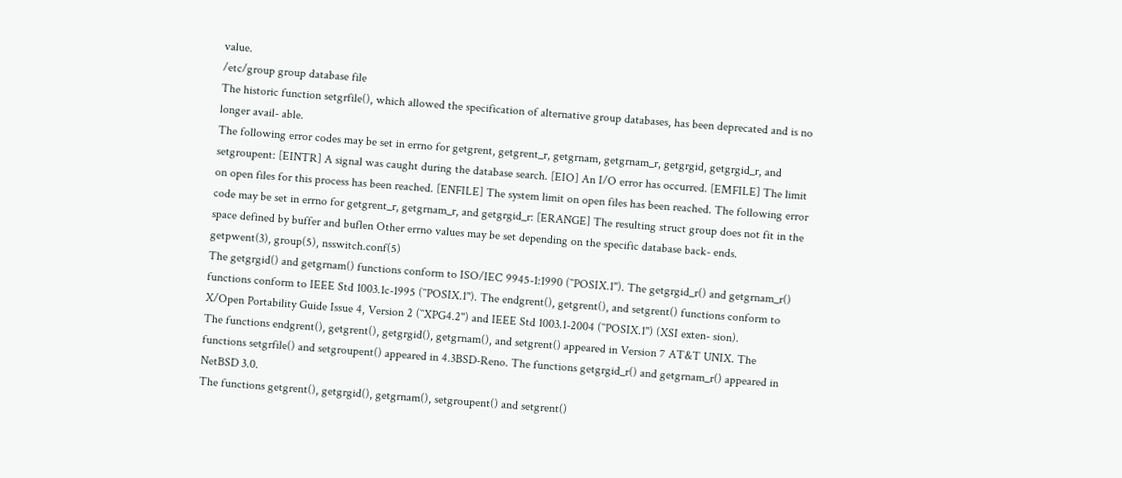value.
/etc/group group database file
The historic function setgrfile(), which allowed the specification of alternative group databases, has been deprecated and is no longer avail- able.
The following error codes may be set in errno for getgrent, getgrent_r, getgrnam, getgrnam_r, getgrgid, getgrgid_r, and setgroupent: [EINTR] A signal was caught during the database search. [EIO] An I/O error has occurred. [EMFILE] The limit on open files for this process has been reached. [ENFILE] The system limit on open files has been reached. The following error code may be set in errno for getgrent_r, getgrnam_r, and getgrgid_r: [ERANGE] The resulting struct group does not fit in the space defined by buffer and buflen Other errno values may be set depending on the specific database back- ends.
getpwent(3), group(5), nsswitch.conf(5)
The getgrgid() and getgrnam() functions conform to ISO/IEC 9945-1:1990 (``POSIX.1''). The getgrgid_r() and getgrnam_r() functions conform to IEEE Std 1003.1c-1995 (``POSIX.1''). The endgrent(), getgrent(), and setgrent() functions conform to X/Open Portability Guide Issue 4, Version 2 (``XPG4.2'') and IEEE Std 1003.1-2004 (``POSIX.1'') (XSI exten- sion).
The functions endgrent(), getgrent(), getgrgid(), getgrnam(), and setgrent() appeared in Version 7 AT&T UNIX. The functions setgrfile() and setgroupent() appeared in 4.3BSD-Reno. The functions getgrgid_r() and getgrnam_r() appeared in NetBSD 3.0.
The functions getgrent(), getgrgid(), getgrnam(), setgroupent() and setgrent()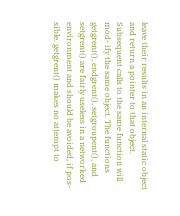leave their results in an internal static object and return a pointer to that object. Subsequent calls to the same function will mod- ify the same object. The functions getgrent(), endgrent(), setgroupent(), and setgrent() are fairly useless in a networked environment and should be avoided, if pos- sible. getgrent() makes no attempt to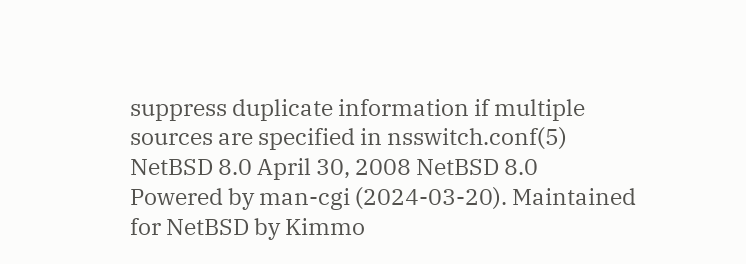suppress duplicate information if multiple sources are specified in nsswitch.conf(5) NetBSD 8.0 April 30, 2008 NetBSD 8.0
Powered by man-cgi (2024-03-20). Maintained for NetBSD by Kimmo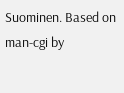Suominen. Based on man-cgi by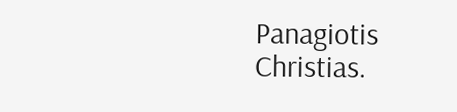Panagiotis Christias.